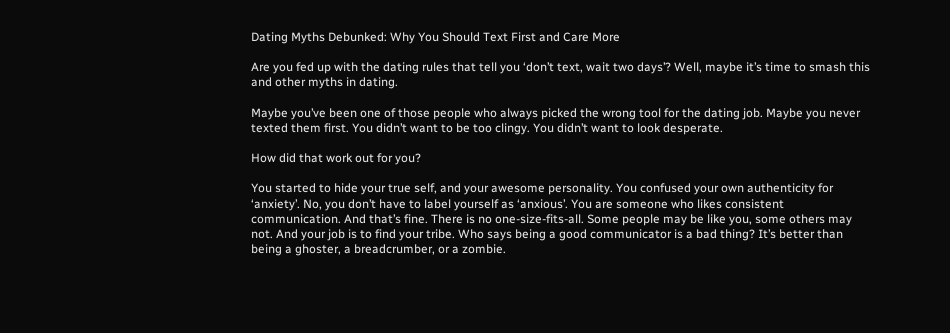Dating Myths Debunked: Why You Should Text First and Care More

Are you fed up with the dating rules that tell you ‘don’t text, wait two days’? Well, maybe it’s time to smash this and other myths in dating.

Maybe you’ve been one of those people who always picked the wrong tool for the dating job. Maybe you never texted them first. You didn’t want to be too clingy. You didn’t want to look desperate.

How did that work out for you?

You started to hide your true self, and your awesome personality. You confused your own authenticity for ‘anxiety’. No, you don’t have to label yourself as ‘anxious’. You are someone who likes consistent communication. And that’s fine. There is no one-size-fits-all. Some people may be like you, some others may not. And your job is to find your tribe. Who says being a good communicator is a bad thing? It’s better than being a ghoster, a breadcrumber, or a zombie.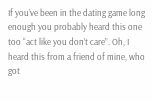If you’ve been in the dating game long enough you probably heard this one too “act like you don’t care”. Oh, I heard this from a friend of mine, who got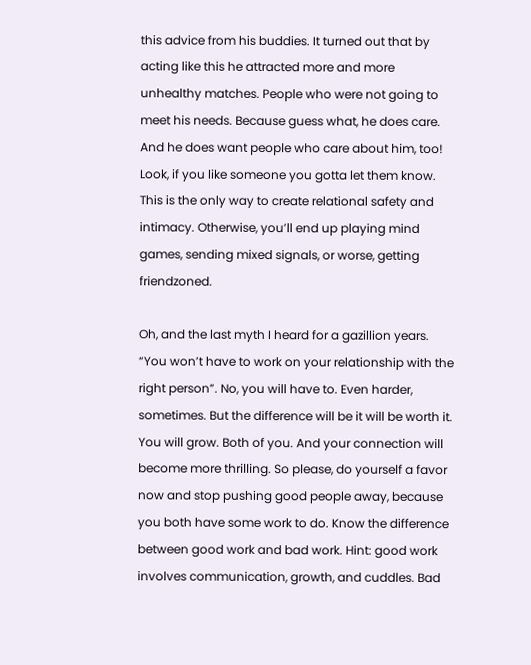this advice from his buddies. It turned out that by acting like this he attracted more and more unhealthy matches. People who were not going to meet his needs. Because guess what, he does care. And he does want people who care about him, too! Look, if you like someone you gotta let them know. This is the only way to create relational safety and intimacy. Otherwise, you’ll end up playing mind games, sending mixed signals, or worse, getting friendzoned.

Oh, and the last myth I heard for a gazillion years. “You won’t have to work on your relationship with the right person”. No, you will have to. Even harder, sometimes. But the difference will be it will be worth it. You will grow. Both of you. And your connection will become more thrilling. So please, do yourself a favor now and stop pushing good people away, because you both have some work to do. Know the difference between good work and bad work. Hint: good work involves communication, growth, and cuddles. Bad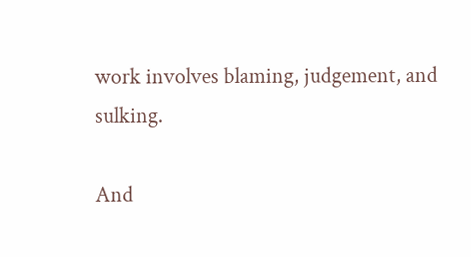work involves blaming, judgement, and sulking.

And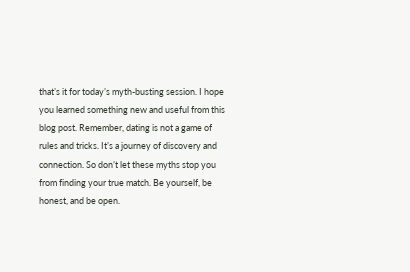that’s it for today’s myth-busting session. I hope you learned something new and useful from this blog post. Remember, dating is not a game of rules and tricks. It’s a journey of discovery and connection. So don’t let these myths stop you from finding your true match. Be yourself, be honest, and be open.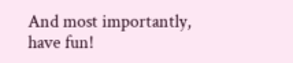And most importantly, have fun!